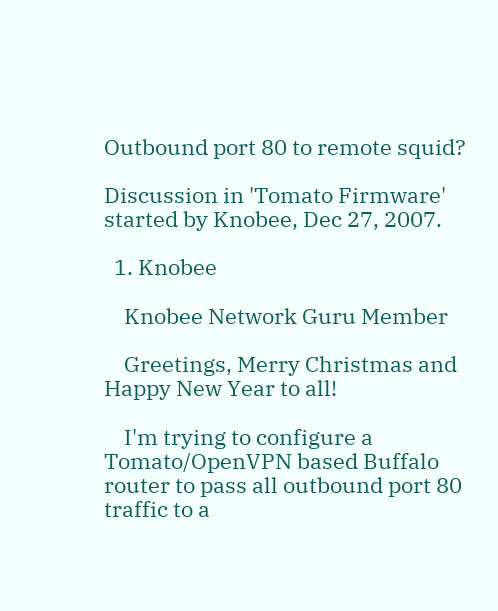Outbound port 80 to remote squid?

Discussion in 'Tomato Firmware' started by Knobee, Dec 27, 2007.

  1. Knobee

    Knobee Network Guru Member

    Greetings, Merry Christmas and Happy New Year to all!

    I'm trying to configure a Tomato/OpenVPN based Buffalo router to pass all outbound port 80 traffic to a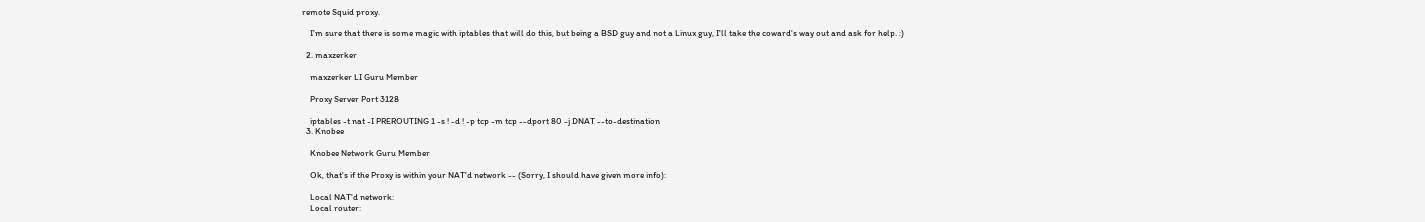remote Squid proxy.

    I'm sure that there is some magic with iptables that will do this, but being a BSD guy and not a Linux guy, I'll take the coward's way out and ask for help. :)

  2. maxzerker

    maxzerker LI Guru Member

    Proxy Server Port 3128

    iptables -t nat -I PREROUTING 1 -s ! -d ! -p tcp -m tcp --dport 80 -j DNAT --to-destination
  3. Knobee

    Knobee Network Guru Member

    Ok, that's if the Proxy is within your NAT'd network -- (Sorry, I should have given more info):

    Local NAT'd network:
    Local router: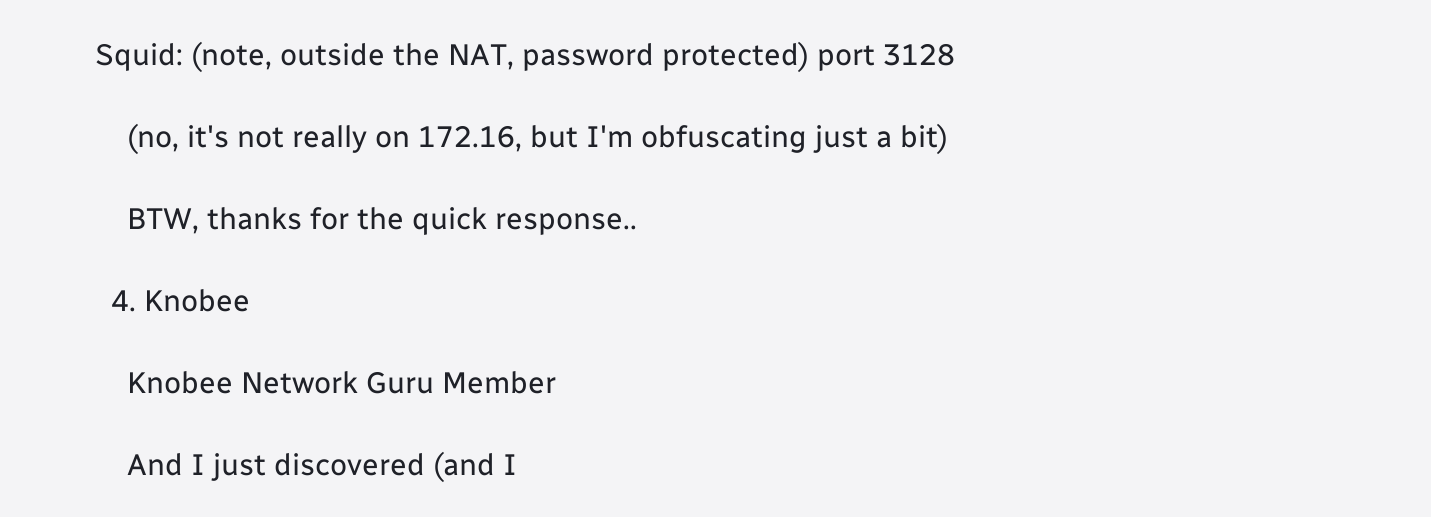Squid: (note, outside the NAT, password protected) port 3128

    (no, it's not really on 172.16, but I'm obfuscating just a bit)

    BTW, thanks for the quick response..

  4. Knobee

    Knobee Network Guru Member

    And I just discovered (and I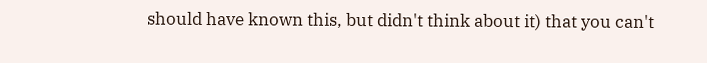should have known this, but didn't think about it) that you can't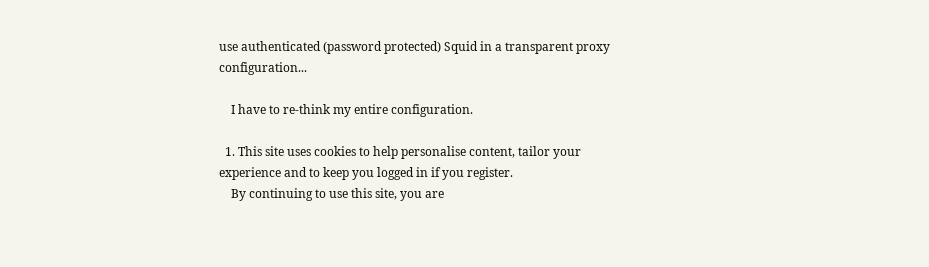use authenticated (password protected) Squid in a transparent proxy configuration...

    I have to re-think my entire configuration.

  1. This site uses cookies to help personalise content, tailor your experience and to keep you logged in if you register.
    By continuing to use this site, you are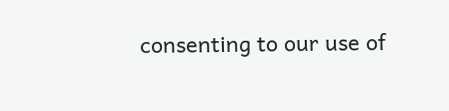consenting to our use of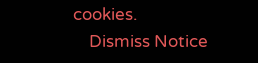cookies.
    Dismiss Notice